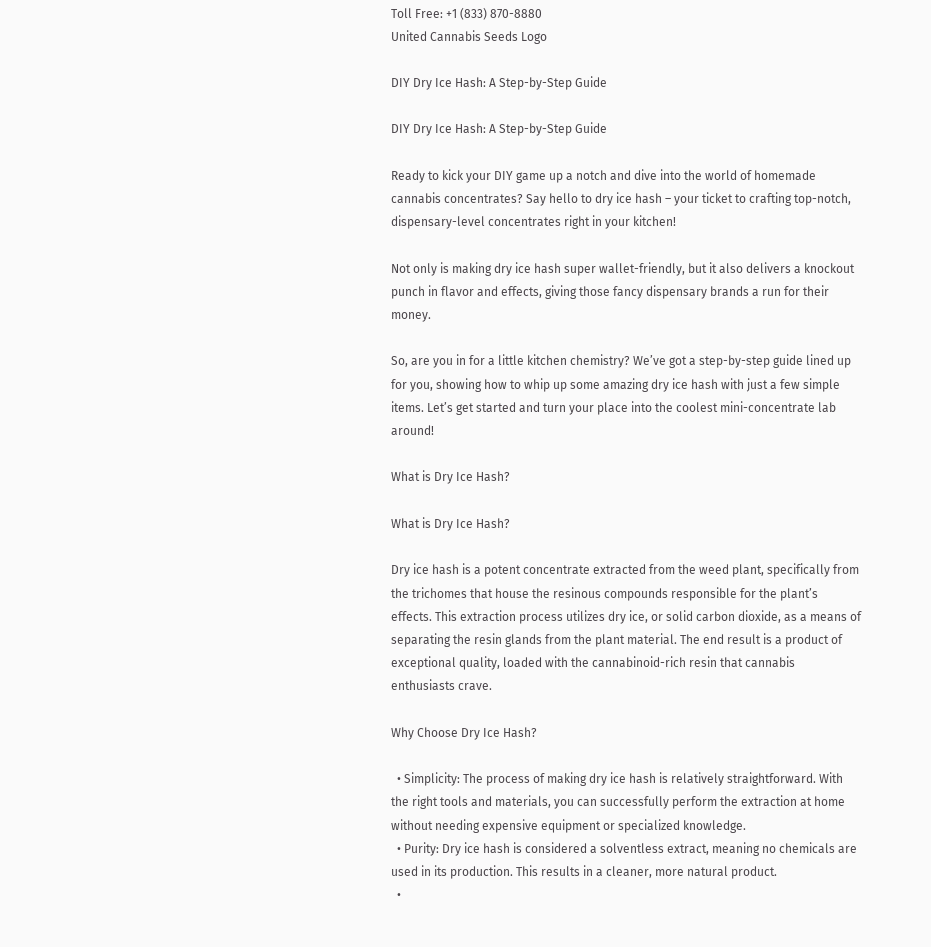Toll Free: +1 (833) 870-8880
United Cannabis Seeds Logo

DIY Dry Ice Hash: A Step-by-Step Guide

DIY Dry Ice Hash: A Step-by-Step Guide

Ready to kick your DIY game up a notch and dive into the world of homemade cannabis concentrates? Say hello to dry ice hash – your ticket to crafting top-notch, dispensary-level concentrates right in your kitchen!

Not only is making dry ice hash super wallet-friendly, but it also delivers a knockout punch in flavor and effects, giving those fancy dispensary brands a run for their money.

So, are you in for a little kitchen chemistry? We’ve got a step-by-step guide lined up for you, showing how to whip up some amazing dry ice hash with just a few simple items. Let’s get started and turn your place into the coolest mini-concentrate lab around!

What is Dry Ice Hash?

What is Dry Ice Hash?

Dry ice hash is a potent concentrate extracted from the weed plant, specifically from the trichomes that house the resinous compounds responsible for the plant’s effects. This extraction process utilizes dry ice, or solid carbon dioxide, as a means of separating the resin glands from the plant material. The end result is a product of exceptional quality, loaded with the cannabinoid-rich resin that cannabis enthusiasts crave.

Why Choose Dry Ice Hash?

  • Simplicity: The process of making dry ice hash is relatively straightforward. With the right tools and materials, you can successfully perform the extraction at home without needing expensive equipment or specialized knowledge.
  • Purity: Dry ice hash is considered a solventless extract, meaning no chemicals are used in its production. This results in a cleaner, more natural product.
  •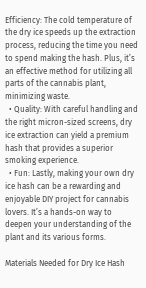Efficiency: The cold temperature of the dry ice speeds up the extraction process, reducing the time you need to spend making the hash. Plus, it’s an effective method for utilizing all parts of the cannabis plant, minimizing waste.
  • Quality: With careful handling and the right micron-sized screens, dry ice extraction can yield a premium hash that provides a superior smoking experience.
  • Fun: Lastly, making your own dry ice hash can be a rewarding and enjoyable DIY project for cannabis lovers. It’s a hands-on way to deepen your understanding of the plant and its various forms.

Materials Needed for Dry Ice Hash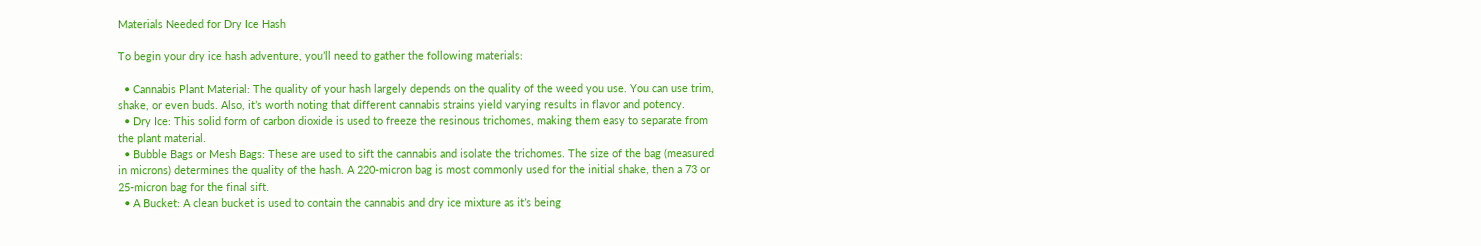Materials Needed for Dry Ice Hash

To begin your dry ice hash adventure, you’ll need to gather the following materials:

  • Cannabis Plant Material: The quality of your hash largely depends on the quality of the weed you use. You can use trim, shake, or even buds. Also, it’s worth noting that different cannabis strains yield varying results in flavor and potency.
  • Dry Ice: This solid form of carbon dioxide is used to freeze the resinous trichomes, making them easy to separate from the plant material.
  • Bubble Bags or Mesh Bags: These are used to sift the cannabis and isolate the trichomes. The size of the bag (measured in microns) determines the quality of the hash. A 220-micron bag is most commonly used for the initial shake, then a 73 or 25-micron bag for the final sift.
  • A Bucket: A clean bucket is used to contain the cannabis and dry ice mixture as it’s being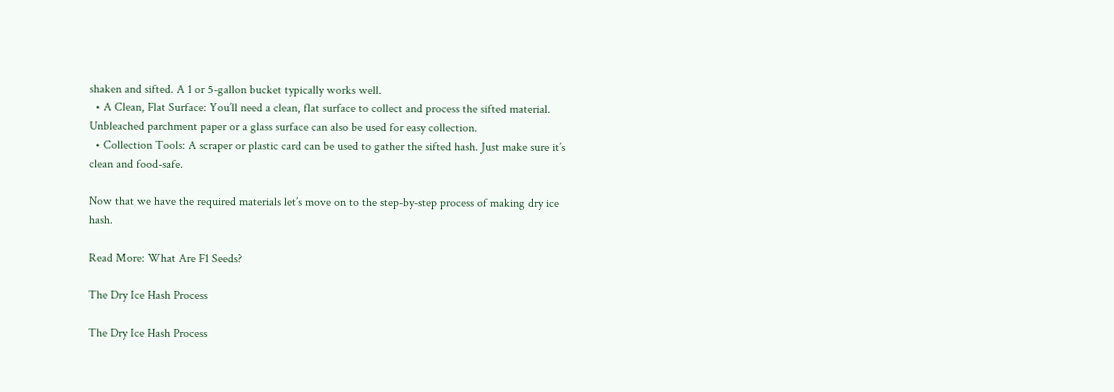shaken and sifted. A 1 or 5-gallon bucket typically works well.
  • A Clean, Flat Surface: You’ll need a clean, flat surface to collect and process the sifted material. Unbleached parchment paper or a glass surface can also be used for easy collection.
  • Collection Tools: A scraper or plastic card can be used to gather the sifted hash. Just make sure it’s clean and food-safe.

Now that we have the required materials let’s move on to the step-by-step process of making dry ice hash.

Read More: What Are F1 Seeds?

The Dry Ice Hash Process

The Dry Ice Hash Process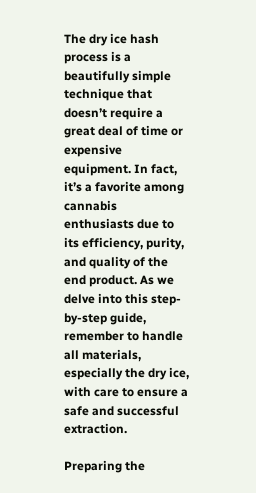The dry ice hash process is a beautifully simple technique that doesn’t require a great deal of time or expensive equipment. In fact, it’s a favorite among cannabis enthusiasts due to its efficiency, purity, and quality of the end product. As we delve into this step-by-step guide, remember to handle all materials, especially the dry ice, with care to ensure a safe and successful extraction.

Preparing the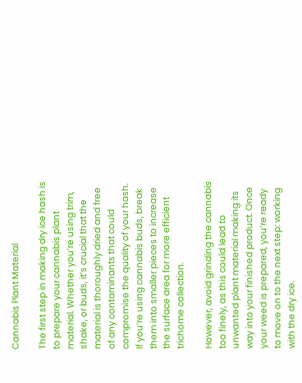Cannabis Plant Material

The first step in making dry ice hash is to prepare your cannabis plant material. Whether you’re using trim, shake, or buds, it’s crucial that the material is thoroughly dried and free of any contaminants that could compromise the quality of your hash. If you’re using cannabis buds, break them into smaller pieces to increase the surface area for more efficient trichome collection.

However, avoid grinding the cannabis too finely, as this could lead to unwanted plant material making its way into your finished product. Once your weed is prepared, you’re ready to move on to the next step: working with the dry ice.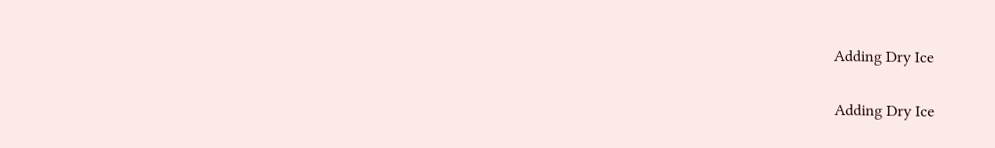Adding Dry Ice

Adding Dry Ice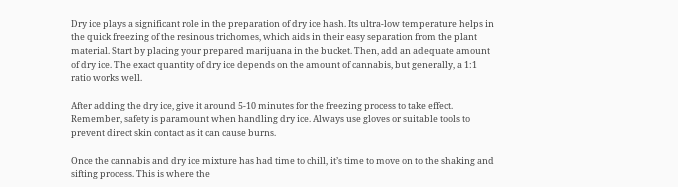Dry ice plays a significant role in the preparation of dry ice hash. Its ultra-low temperature helps in the quick freezing of the resinous trichomes, which aids in their easy separation from the plant material. Start by placing your prepared marijuana in the bucket. Then, add an adequate amount of dry ice. The exact quantity of dry ice depends on the amount of cannabis, but generally, a 1:1 ratio works well.

After adding the dry ice, give it around 5-10 minutes for the freezing process to take effect. Remember, safety is paramount when handling dry ice. Always use gloves or suitable tools to prevent direct skin contact as it can cause burns.

Once the cannabis and dry ice mixture has had time to chill, it’s time to move on to the shaking and sifting process. This is where the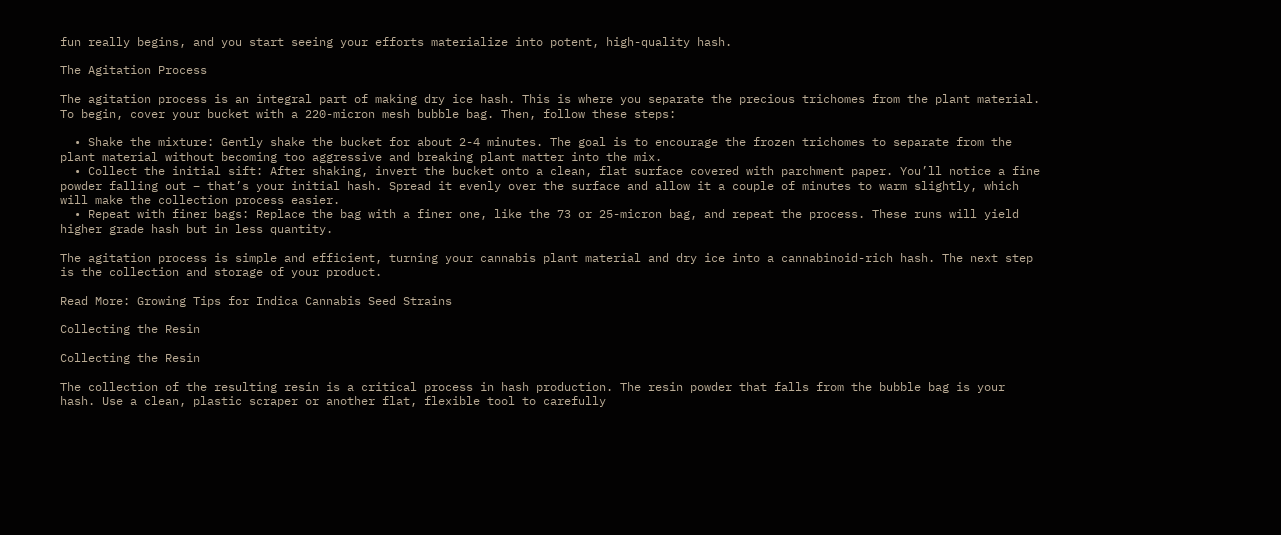fun really begins, and you start seeing your efforts materialize into potent, high-quality hash.

The Agitation Process

The agitation process is an integral part of making dry ice hash. This is where you separate the precious trichomes from the plant material. To begin, cover your bucket with a 220-micron mesh bubble bag. Then, follow these steps:

  • Shake the mixture: Gently shake the bucket for about 2-4 minutes. The goal is to encourage the frozen trichomes to separate from the plant material without becoming too aggressive and breaking plant matter into the mix.
  • Collect the initial sift: After shaking, invert the bucket onto a clean, flat surface covered with parchment paper. You’ll notice a fine powder falling out – that’s your initial hash. Spread it evenly over the surface and allow it a couple of minutes to warm slightly, which will make the collection process easier.
  • Repeat with finer bags: Replace the bag with a finer one, like the 73 or 25-micron bag, and repeat the process. These runs will yield higher grade hash but in less quantity.

The agitation process is simple and efficient, turning your cannabis plant material and dry ice into a cannabinoid-rich hash. The next step is the collection and storage of your product.

Read More: Growing Tips for Indica Cannabis Seed Strains

Collecting the Resin

Collecting the Resin

The collection of the resulting resin is a critical process in hash production. The resin powder that falls from the bubble bag is your hash. Use a clean, plastic scraper or another flat, flexible tool to carefully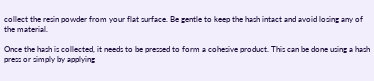collect the resin powder from your flat surface. Be gentle to keep the hash intact and avoid losing any of the material.

Once the hash is collected, it needs to be pressed to form a cohesive product. This can be done using a hash press or simply by applying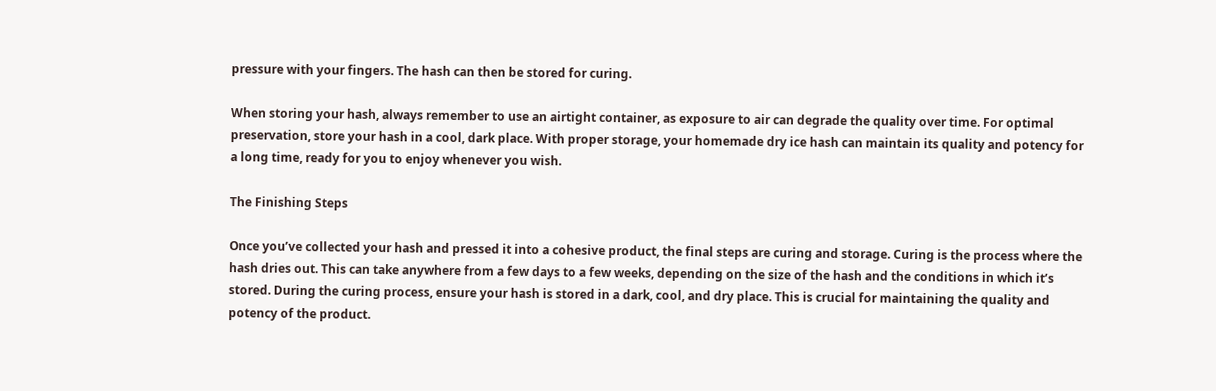pressure with your fingers. The hash can then be stored for curing.

When storing your hash, always remember to use an airtight container, as exposure to air can degrade the quality over time. For optimal preservation, store your hash in a cool, dark place. With proper storage, your homemade dry ice hash can maintain its quality and potency for a long time, ready for you to enjoy whenever you wish.

The Finishing Steps

Once you’ve collected your hash and pressed it into a cohesive product, the final steps are curing and storage. Curing is the process where the hash dries out. This can take anywhere from a few days to a few weeks, depending on the size of the hash and the conditions in which it’s stored. During the curing process, ensure your hash is stored in a dark, cool, and dry place. This is crucial for maintaining the quality and potency of the product.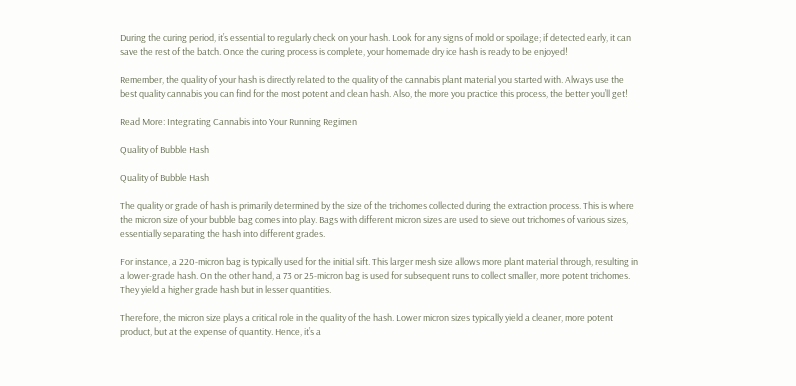During the curing period, it’s essential to regularly check on your hash. Look for any signs of mold or spoilage; if detected early, it can save the rest of the batch. Once the curing process is complete, your homemade dry ice hash is ready to be enjoyed!

Remember, the quality of your hash is directly related to the quality of the cannabis plant material you started with. Always use the best quality cannabis you can find for the most potent and clean hash. Also, the more you practice this process, the better you’ll get!

Read More: Integrating Cannabis into Your Running Regimen

Quality of Bubble Hash

Quality of Bubble Hash

The quality or grade of hash is primarily determined by the size of the trichomes collected during the extraction process. This is where the micron size of your bubble bag comes into play. Bags with different micron sizes are used to sieve out trichomes of various sizes, essentially separating the hash into different grades.

For instance, a 220-micron bag is typically used for the initial sift. This larger mesh size allows more plant material through, resulting in a lower-grade hash. On the other hand, a 73 or 25-micron bag is used for subsequent runs to collect smaller, more potent trichomes. They yield a higher grade hash but in lesser quantities.

Therefore, the micron size plays a critical role in the quality of the hash. Lower micron sizes typically yield a cleaner, more potent product, but at the expense of quantity. Hence, it’s a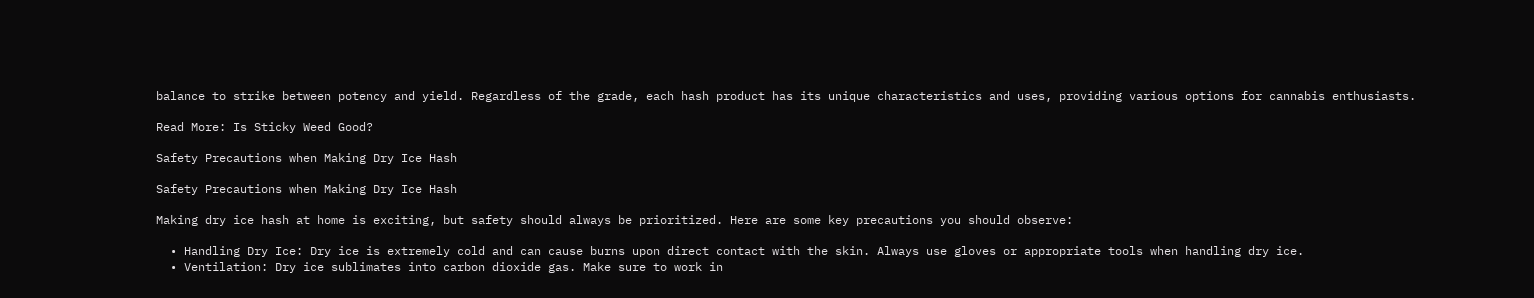balance to strike between potency and yield. Regardless of the grade, each hash product has its unique characteristics and uses, providing various options for cannabis enthusiasts.

Read More: Is Sticky Weed Good?

Safety Precautions when Making Dry Ice Hash

Safety Precautions when Making Dry Ice Hash

Making dry ice hash at home is exciting, but safety should always be prioritized. Here are some key precautions you should observe:

  • Handling Dry Ice: Dry ice is extremely cold and can cause burns upon direct contact with the skin. Always use gloves or appropriate tools when handling dry ice.
  • Ventilation: Dry ice sublimates into carbon dioxide gas. Make sure to work in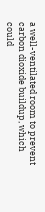a well-ventilated room to prevent carbon dioxide buildup, which could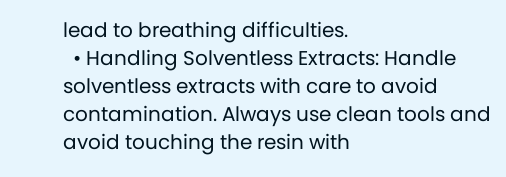lead to breathing difficulties.
  • Handling Solventless Extracts: Handle solventless extracts with care to avoid contamination. Always use clean tools and avoid touching the resin with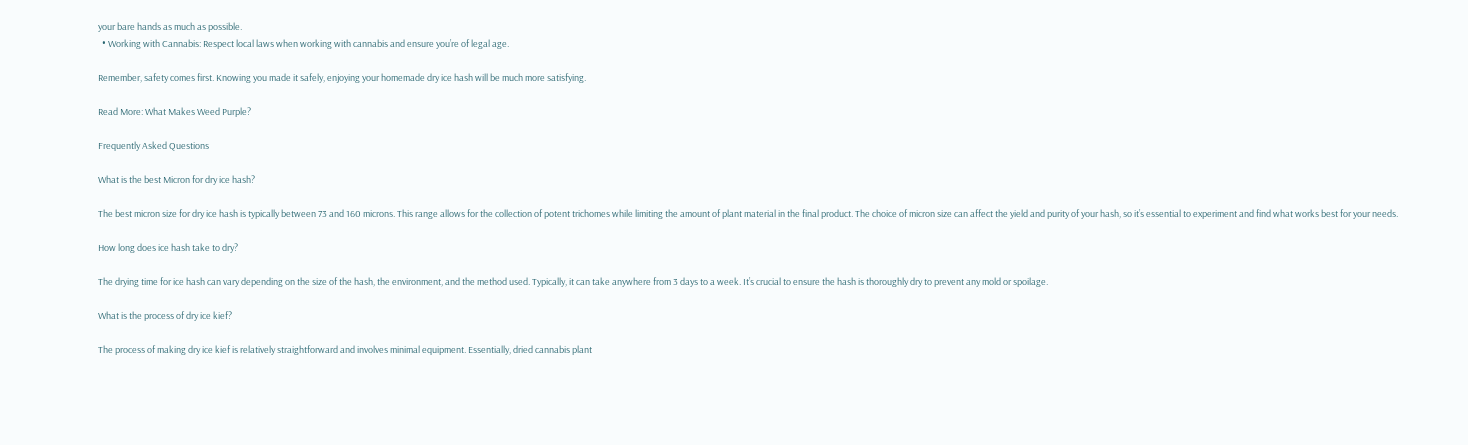your bare hands as much as possible.
  • Working with Cannabis: Respect local laws when working with cannabis and ensure you’re of legal age.

Remember, safety comes first. Knowing you made it safely, enjoying your homemade dry ice hash will be much more satisfying.

Read More: What Makes Weed Purple?

Frequently Asked Questions

What is the best Micron for dry ice hash?

The best micron size for dry ice hash is typically between 73 and 160 microns. This range allows for the collection of potent trichomes while limiting the amount of plant material in the final product. The choice of micron size can affect the yield and purity of your hash, so it’s essential to experiment and find what works best for your needs.

How long does ice hash take to dry?

The drying time for ice hash can vary depending on the size of the hash, the environment, and the method used. Typically, it can take anywhere from 3 days to a week. It’s crucial to ensure the hash is thoroughly dry to prevent any mold or spoilage.

What is the process of dry ice kief?

The process of making dry ice kief is relatively straightforward and involves minimal equipment. Essentially, dried cannabis plant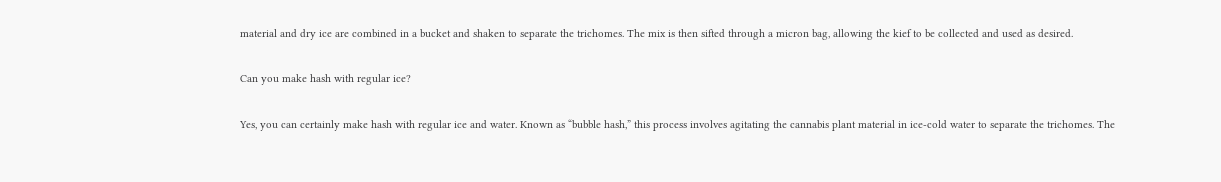material and dry ice are combined in a bucket and shaken to separate the trichomes. The mix is then sifted through a micron bag, allowing the kief to be collected and used as desired.

Can you make hash with regular ice?

Yes, you can certainly make hash with regular ice and water. Known as “bubble hash,” this process involves agitating the cannabis plant material in ice-cold water to separate the trichomes. The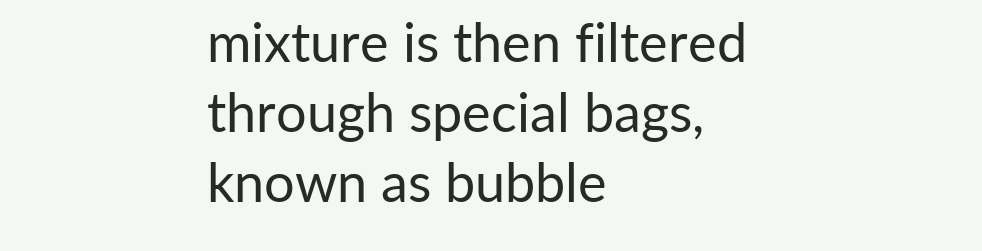mixture is then filtered through special bags, known as bubble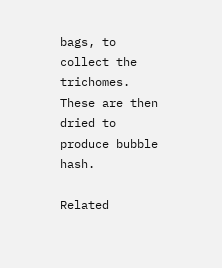bags, to collect the trichomes. These are then dried to produce bubble hash.

Related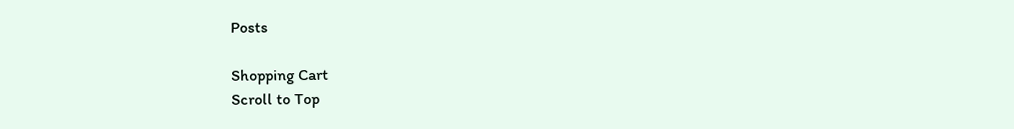Posts

Shopping Cart
Scroll to Top